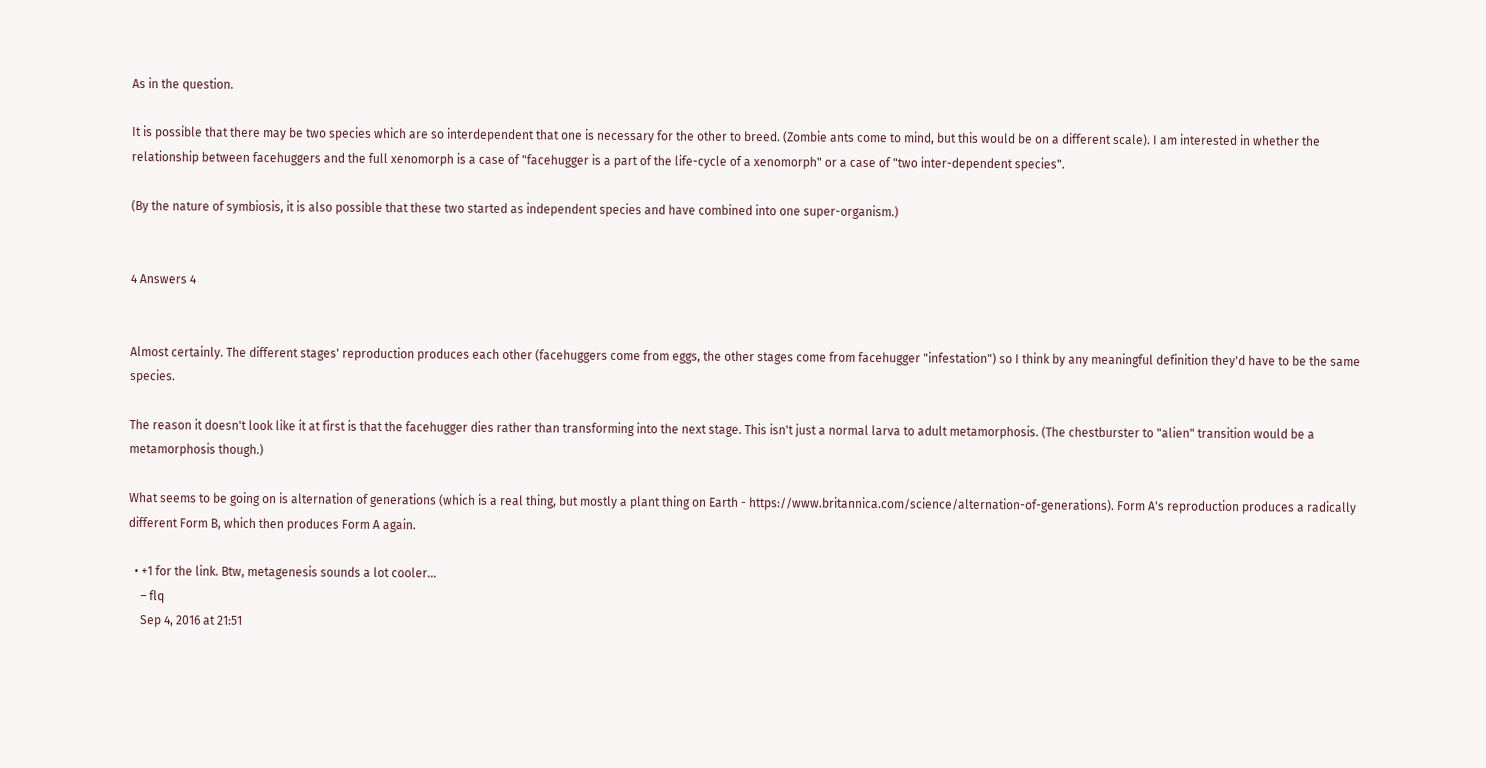As in the question.

It is possible that there may be two species which are so interdependent that one is necessary for the other to breed. (Zombie ants come to mind, but this would be on a different scale). I am interested in whether the relationship between facehuggers and the full xenomorph is a case of "facehugger is a part of the life-cycle of a xenomorph" or a case of "two inter-dependent species".

(By the nature of symbiosis, it is also possible that these two started as independent species and have combined into one super-organism.)


4 Answers 4


Almost certainly. The different stages' reproduction produces each other (facehuggers come from eggs, the other stages come from facehugger "infestation") so I think by any meaningful definition they'd have to be the same species.

The reason it doesn't look like it at first is that the facehugger dies rather than transforming into the next stage. This isn't just a normal larva to adult metamorphosis. (The chestburster to "alien" transition would be a metamorphosis though.)

What seems to be going on is alternation of generations (which is a real thing, but mostly a plant thing on Earth - https://www.britannica.com/science/alternation-of-generations). Form A's reproduction produces a radically different Form B, which then produces Form A again.

  • +1 for the link. Btw, metagenesis sounds a lot cooler...
    – flq
    Sep 4, 2016 at 21:51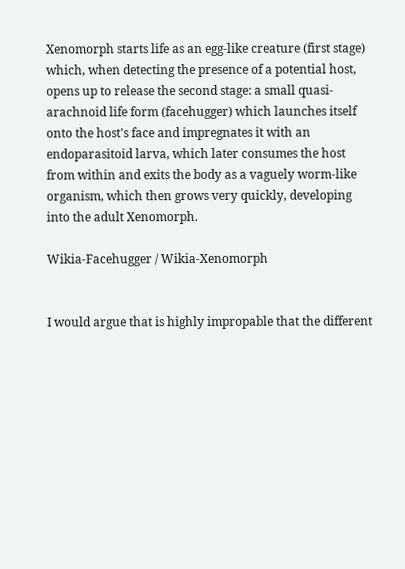Xenomorph starts life as an egg-like creature (first stage) which, when detecting the presence of a potential host, opens up to release the second stage: a small quasi-arachnoid life form (facehugger) which launches itself onto the host's face and impregnates it with an endoparasitoid larva, which later consumes the host from within and exits the body as a vaguely worm-like organism, which then grows very quickly, developing into the adult Xenomorph.

Wikia-Facehugger / Wikia-Xenomorph


I would argue that is highly impropable that the different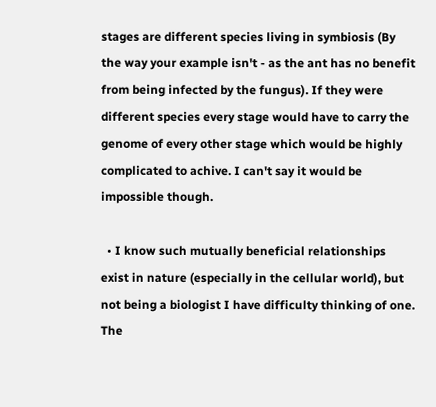stages are different species living in symbiosis (By the way your example isn't - as the ant has no benefit from being infected by the fungus). If they were different species every stage would have to carry the genome of every other stage which would be highly complicated to achive. I can't say it would be impossible though.

  • I know such mutually beneficial relationships exist in nature (especially in the cellular world), but not being a biologist I have difficulty thinking of one. The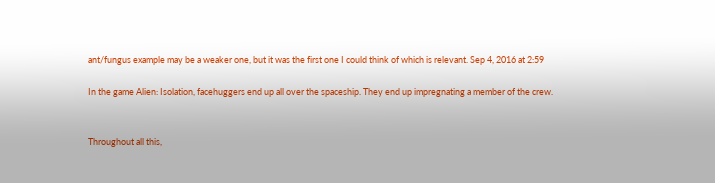ant/fungus example may be a weaker one, but it was the first one I could think of which is relevant. Sep 4, 2016 at 2:59

In the game Alien: Isolation, facehuggers end up all over the spaceship. They end up impregnating a member of the crew.


Throughout all this,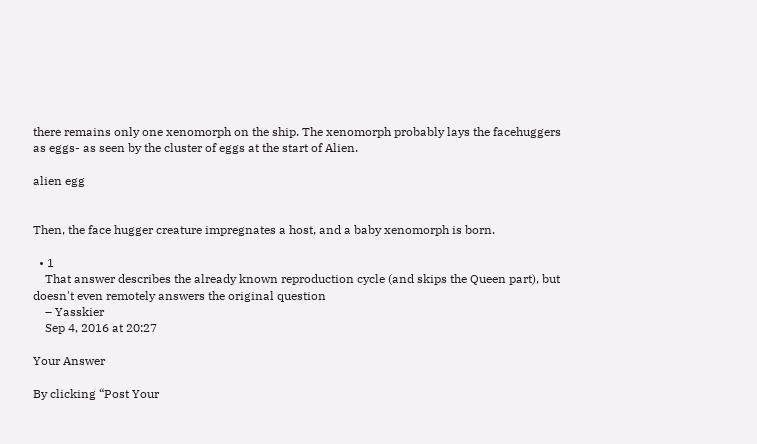there remains only one xenomorph on the ship. The xenomorph probably lays the facehuggers as eggs- as seen by the cluster of eggs at the start of Alien.

alien egg


Then, the face hugger creature impregnates a host, and a baby xenomorph is born.

  • 1
    That answer describes the already known reproduction cycle (and skips the Queen part), but doesn't even remotely answers the original question
    – Yasskier
    Sep 4, 2016 at 20:27

Your Answer

By clicking “Post Your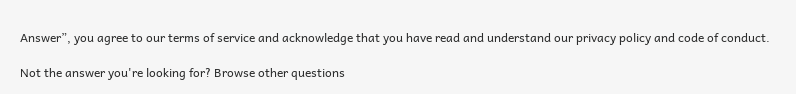Answer”, you agree to our terms of service and acknowledge that you have read and understand our privacy policy and code of conduct.

Not the answer you're looking for? Browse other questions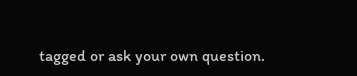tagged or ask your own question.